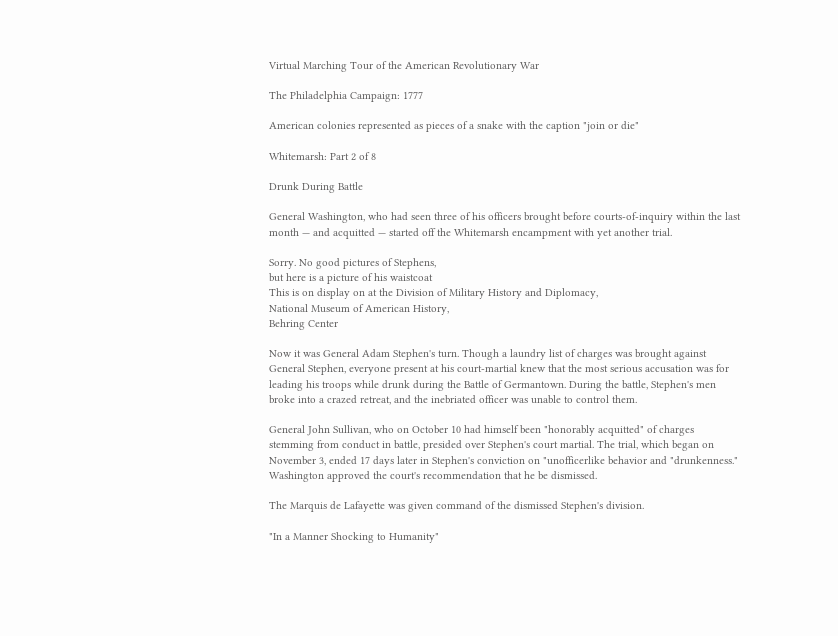Virtual Marching Tour of the American Revolutionary War

The Philadelphia Campaign: 1777

American colonies represented as pieces of a snake with the caption "join or die"

Whitemarsh: Part 2 of 8

Drunk During Battle

General Washington, who had seen three of his officers brought before courts-of-inquiry within the last month — and acquitted — started off the Whitemarsh encampment with yet another trial.

Sorry. No good pictures of Stephens,
but here is a picture of his waistcoat
This is on display on at the Division of Military History and Diplomacy,
National Museum of American History,
Behring Center

Now it was General Adam Stephen's turn. Though a laundry list of charges was brought against General Stephen, everyone present at his court-martial knew that the most serious accusation was for leading his troops while drunk during the Battle of Germantown. During the battle, Stephen's men broke into a crazed retreat, and the inebriated officer was unable to control them.

General John Sullivan, who on October 10 had himself been "honorably acquitted" of charges stemming from conduct in battle, presided over Stephen's court martial. The trial, which began on November 3, ended 17 days later in Stephen's conviction on "unofficerlike behavior and "drunkenness." Washington approved the court's recommendation that he be dismissed.

The Marquis de Lafayette was given command of the dismissed Stephen's division.

"In a Manner Shocking to Humanity"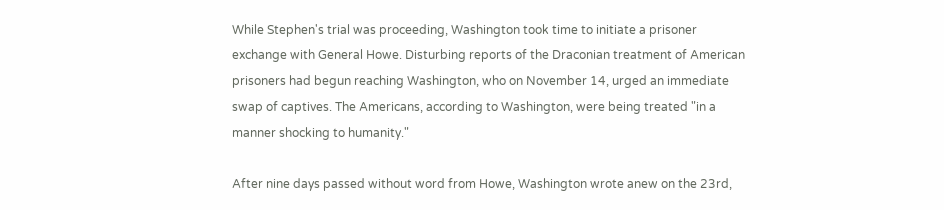While Stephen's trial was proceeding, Washington took time to initiate a prisoner exchange with General Howe. Disturbing reports of the Draconian treatment of American prisoners had begun reaching Washington, who on November 14, urged an immediate swap of captives. The Americans, according to Washington, were being treated "in a manner shocking to humanity."

After nine days passed without word from Howe, Washington wrote anew on the 23rd,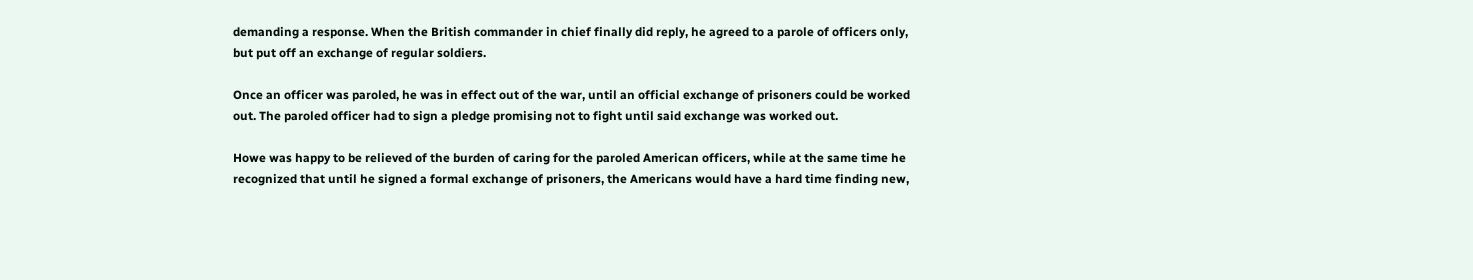demanding a response. When the British commander in chief finally did reply, he agreed to a parole of officers only, but put off an exchange of regular soldiers.

Once an officer was paroled, he was in effect out of the war, until an official exchange of prisoners could be worked out. The paroled officer had to sign a pledge promising not to fight until said exchange was worked out.

Howe was happy to be relieved of the burden of caring for the paroled American officers, while at the same time he recognized that until he signed a formal exchange of prisoners, the Americans would have a hard time finding new,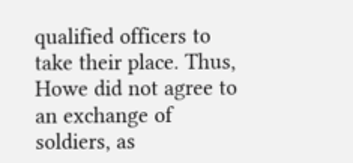qualified officers to take their place. Thus, Howe did not agree to an exchange of soldiers, as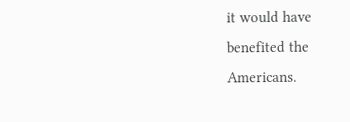it would have benefited the Americans.